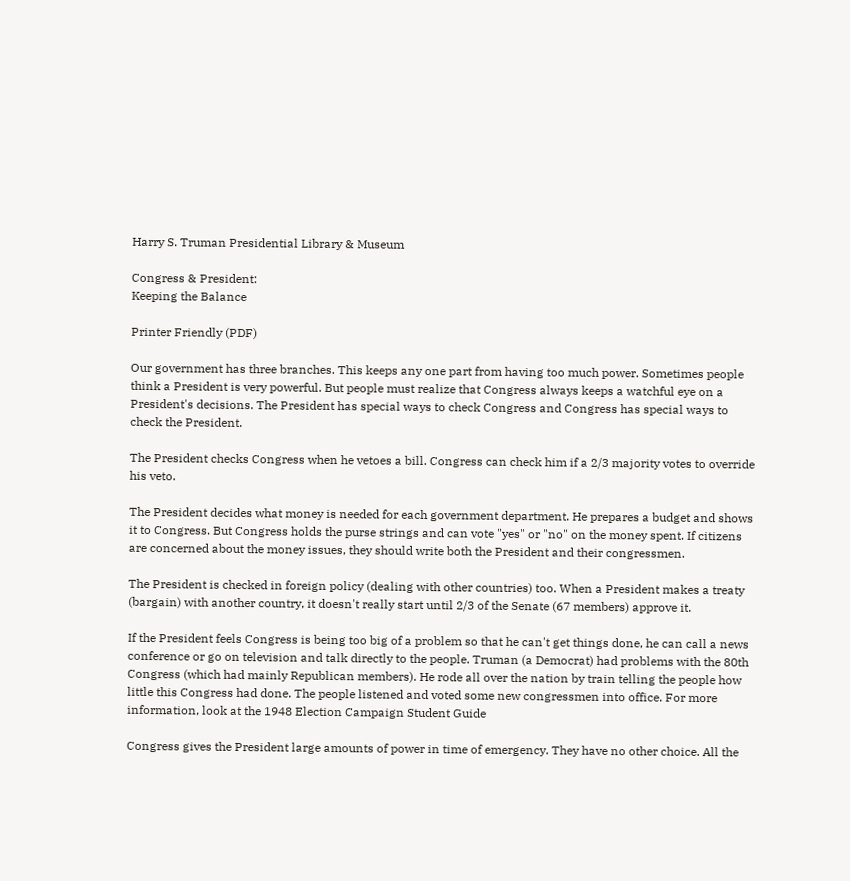Harry S. Truman Presidential Library & Museum

Congress & President:
Keeping the Balance

Printer Friendly (PDF)

Our government has three branches. This keeps any one part from having too much power. Sometimes people think a President is very powerful. But people must realize that Congress always keeps a watchful eye on a President's decisions. The President has special ways to check Congress and Congress has special ways to check the President.

The President checks Congress when he vetoes a bill. Congress can check him if a 2/3 majority votes to override his veto.

The President decides what money is needed for each government department. He prepares a budget and shows it to Congress. But Congress holds the purse strings and can vote "yes" or "no" on the money spent. If citizens are concerned about the money issues, they should write both the President and their congressmen.

The President is checked in foreign policy (dealing with other countries) too. When a President makes a treaty (bargain) with another country, it doesn't really start until 2/3 of the Senate (67 members) approve it.

If the President feels Congress is being too big of a problem so that he can't get things done, he can call a news conference or go on television and talk directly to the people. Truman (a Democrat) had problems with the 80th Congress (which had mainly Republican members). He rode all over the nation by train telling the people how little this Congress had done. The people listened and voted some new congressmen into office. For more information, look at the 1948 Election Campaign Student Guide

Congress gives the President large amounts of power in time of emergency. They have no other choice. All the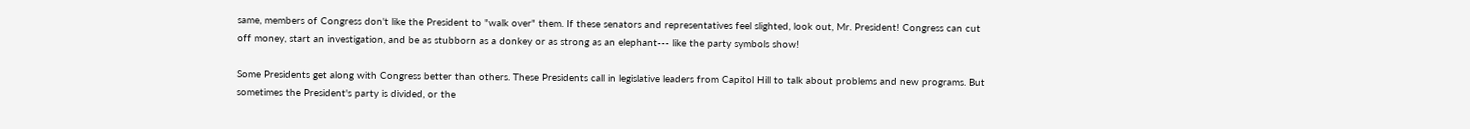same, members of Congress don't like the President to "walk over" them. If these senators and representatives feel slighted, look out, Mr. President! Congress can cut off money, start an investigation, and be as stubborn as a donkey or as strong as an elephant--- like the party symbols show!

Some Presidents get along with Congress better than others. These Presidents call in legislative leaders from Capitol Hill to talk about problems and new programs. But sometimes the President's party is divided, or the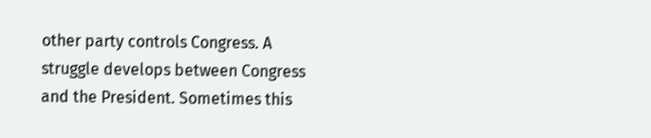other party controls Congress. A struggle develops between Congress and the President. Sometimes this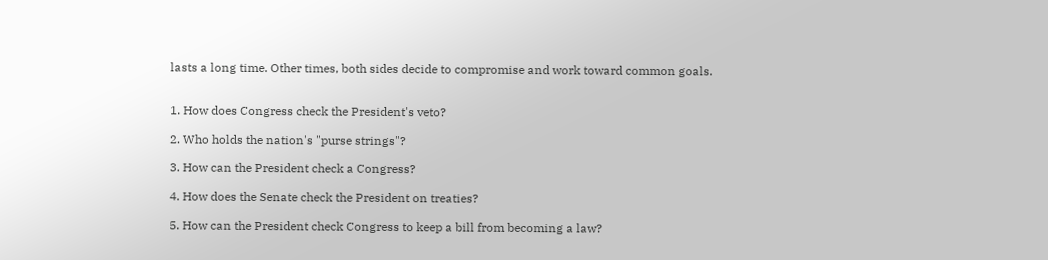lasts a long time. Other times, both sides decide to compromise and work toward common goals.


1. How does Congress check the President's veto?

2. Who holds the nation's "purse strings"?

3. How can the President check a Congress?

4. How does the Senate check the President on treaties?

5. How can the President check Congress to keep a bill from becoming a law?